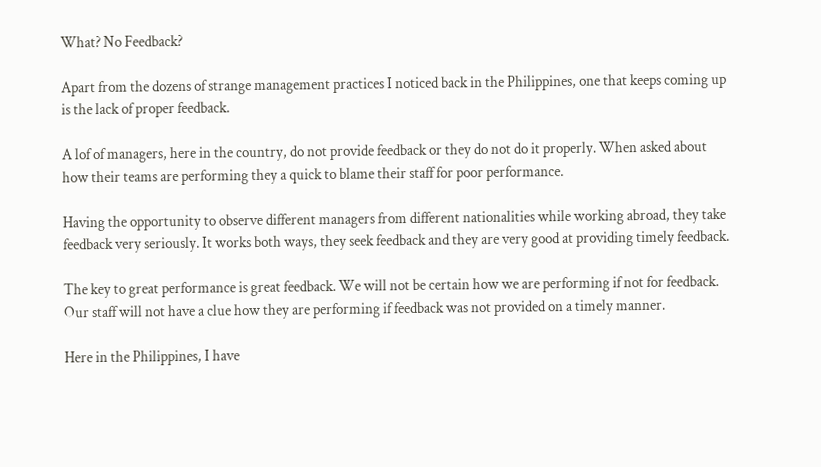What? No Feedback?

Apart from the dozens of strange management practices I noticed back in the Philippines, one that keeps coming up is the lack of proper feedback.

A lof of managers, here in the country, do not provide feedback or they do not do it properly. When asked about how their teams are performing they a quick to blame their staff for poor performance.

Having the opportunity to observe different managers from different nationalities while working abroad, they take feedback very seriously. It works both ways, they seek feedback and they are very good at providing timely feedback.

The key to great performance is great feedback. We will not be certain how we are performing if not for feedback. Our staff will not have a clue how they are performing if feedback was not provided on a timely manner.

Here in the Philippines, I have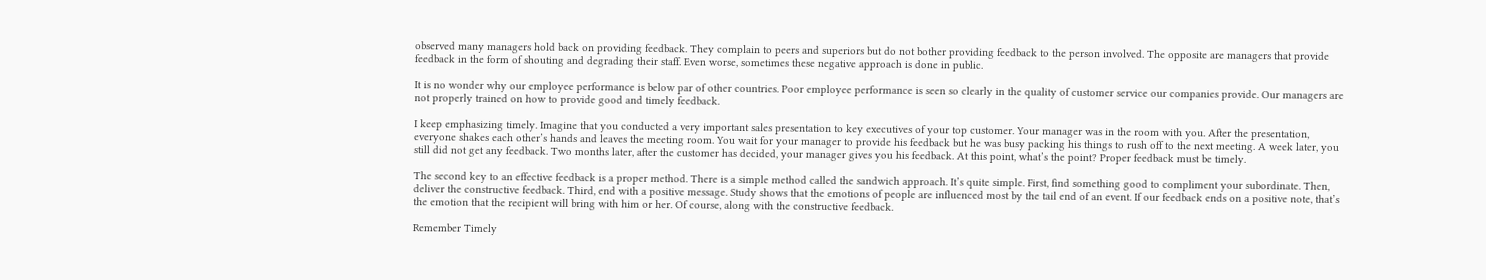observed many managers hold back on providing feedback. They complain to peers and superiors but do not bother providing feedback to the person involved. The opposite are managers that provide feedback in the form of shouting and degrading their staff. Even worse, sometimes these negative approach is done in public.

It is no wonder why our employee performance is below par of other countries. Poor employee performance is seen so clearly in the quality of customer service our companies provide. Our managers are not properly trained on how to provide good and timely feedback.

I keep emphasizing timely. Imagine that you conducted a very important sales presentation to key executives of your top customer. Your manager was in the room with you. After the presentation, everyone shakes each other’s hands and leaves the meeting room. You wait for your manager to provide his feedback but he was busy packing his things to rush off to the next meeting. A week later, you still did not get any feedback. Two months later, after the customer has decided, your manager gives you his feedback. At this point, what’s the point? Proper feedback must be timely.

The second key to an effective feedback is a proper method. There is a simple method called the sandwich approach. It’s quite simple. First, find something good to compliment your subordinate. Then, deliver the constructive feedback. Third, end with a positive message. Study shows that the emotions of people are influenced most by the tail end of an event. If our feedback ends on a positive note, that’s the emotion that the recipient will bring with him or her. Of course, along with the constructive feedback.

Remember Timely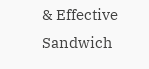& Effective Sandwich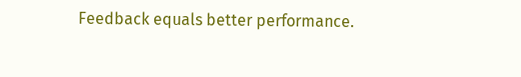Feedback equals better performance.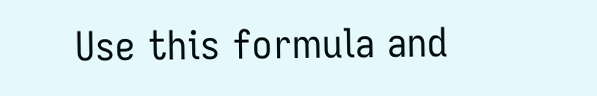Use this formula and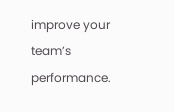improve your team’s performance.